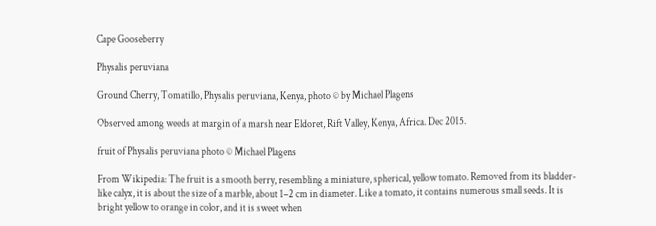Cape Gooseberry

Physalis peruviana

Ground Cherry, Tomatillo, Physalis peruviana, Kenya, photo © by Michael Plagens

Observed among weeds at margin of a marsh near Eldoret, Rift Valley, Kenya, Africa. Dec 2015.

fruit of Physalis peruviana photo © Michael Plagens

From Wikipedia: The fruit is a smooth berry, resembling a miniature, spherical, yellow tomato. Removed from its bladder-like calyx, it is about the size of a marble, about 1–2 cm in diameter. Like a tomato, it contains numerous small seeds. It is bright yellow to orange in color, and it is sweet when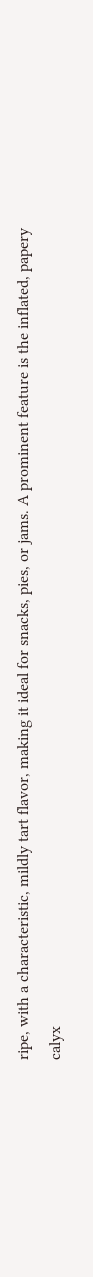ripe, with a characteristic, mildly tart flavor, making it ideal for snacks, pies, or jams. A prominent feature is the inflated, papery calyx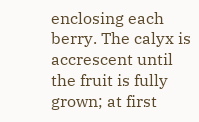enclosing each berry. The calyx is accrescent until the fruit is fully grown; at first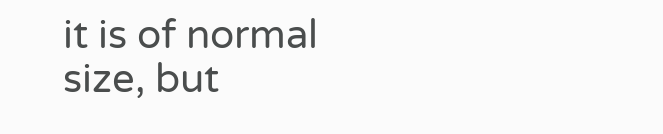it is of normal size, but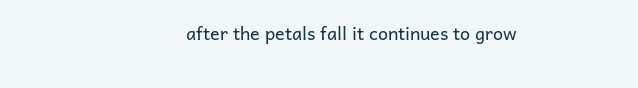after the petals fall it continues to grow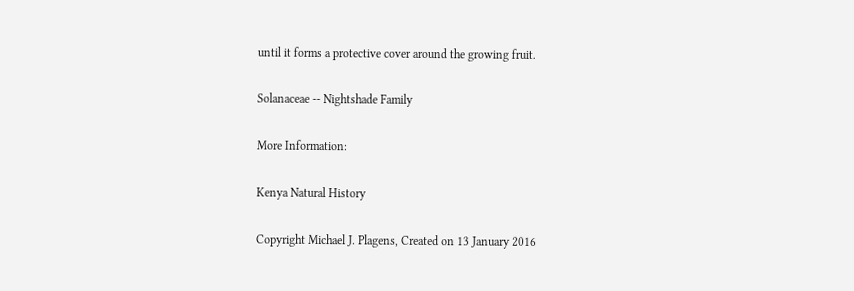until it forms a protective cover around the growing fruit.

Solanaceae -- Nightshade Family

More Information:

Kenya Natural History

Copyright Michael J. Plagens, Created on 13 January 2016